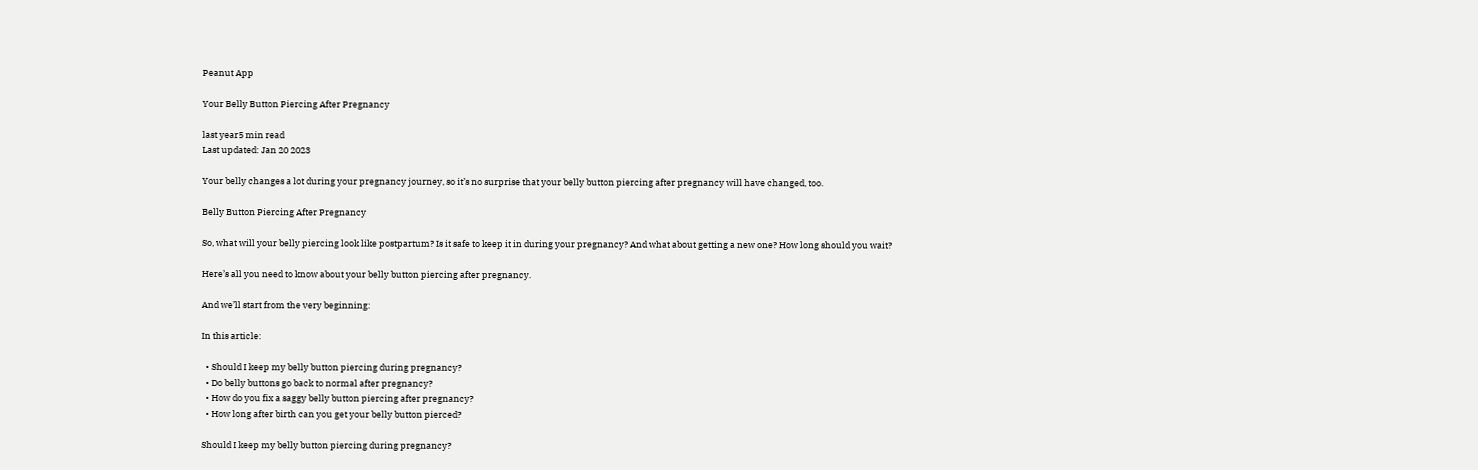Peanut App

Your Belly Button Piercing After Pregnancy

last year5 min read
Last updated: Jan 20 2023

Your belly changes a lot during your pregnancy journey, so it’s no surprise that your belly button piercing after pregnancy will have changed, too.

Belly Button Piercing After Pregnancy

So, what will your belly piercing look like postpartum? Is it safe to keep it in during your pregnancy? And what about getting a new one? How long should you wait?

Here’s all you need to know about your belly button piercing after pregnancy.

And we’ll start from the very beginning:

In this article:

  • Should I keep my belly button piercing during pregnancy?
  • Do belly buttons go back to normal after pregnancy?
  • How do you fix a saggy belly button piercing after pregnancy?
  • How long after birth can you get your belly button pierced?

Should I keep my belly button piercing during pregnancy?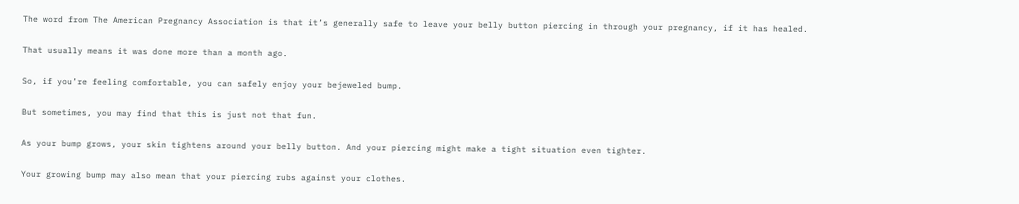The word from The American Pregnancy Association is that it’s generally safe to leave your belly button piercing in through your pregnancy, if it has healed.

That usually means it was done more than a month ago.

So, if you’re feeling comfortable, you can safely enjoy your bejeweled bump.

But sometimes, you may find that this is just not that fun.

As your bump grows, your skin tightens around your belly button. And your piercing might make a tight situation even tighter.

Your growing bump may also mean that your piercing rubs against your clothes.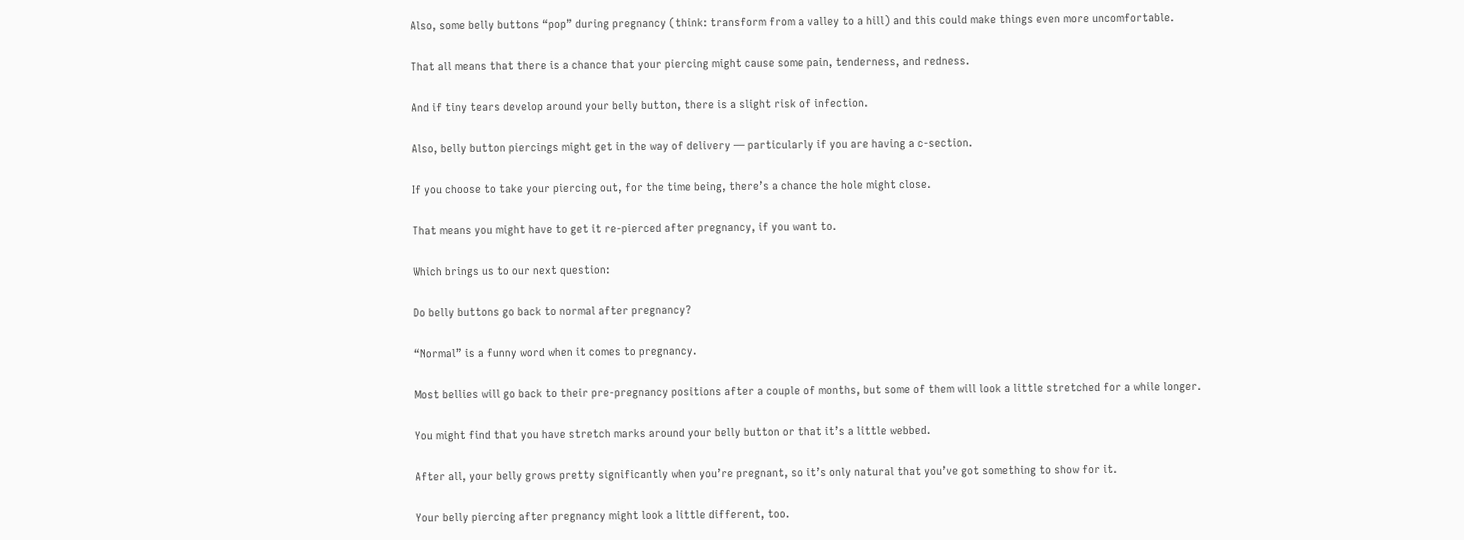Also, some belly buttons “pop” during pregnancy (think: transform from a valley to a hill) and this could make things even more uncomfortable.

That all means that there is a chance that your piercing might cause some pain, tenderness, and redness.

And if tiny tears develop around your belly button, there is a slight risk of infection.

Also, belly button piercings might get in the way of delivery — particularly if you are having a c-section.

If you choose to take your piercing out, for the time being, there’s a chance the hole might close.

That means you might have to get it re-pierced after pregnancy, if you want to.

Which brings us to our next question:

Do belly buttons go back to normal after pregnancy?

“Normal” is a funny word when it comes to pregnancy.

Most bellies will go back to their pre-pregnancy positions after a couple of months, but some of them will look a little stretched for a while longer.

You might find that you have stretch marks around your belly button or that it’s a little webbed.

After all, your belly grows pretty significantly when you’re pregnant, so it’s only natural that you’ve got something to show for it.

Your belly piercing after pregnancy might look a little different, too.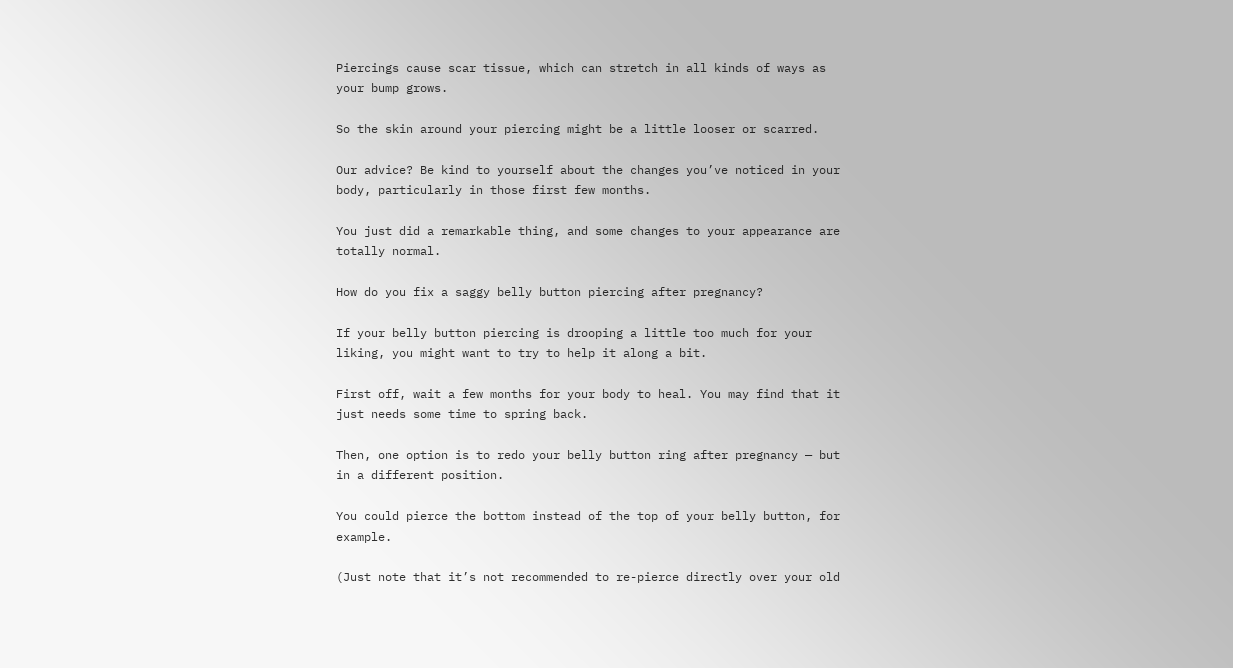Piercings cause scar tissue, which can stretch in all kinds of ways as your bump grows.

So the skin around your piercing might be a little looser or scarred.

Our advice? Be kind to yourself about the changes you’ve noticed in your body, particularly in those first few months.

You just did a remarkable thing, and some changes to your appearance are totally normal.

How do you fix a saggy belly button piercing after pregnancy?

If your belly button piercing is drooping a little too much for your liking, you might want to try to help it along a bit.

First off, wait a few months for your body to heal. You may find that it just needs some time to spring back.

Then, one option is to redo your belly button ring after pregnancy — but in a different position.

You could pierce the bottom instead of the top of your belly button, for example.

(Just note that it’s not recommended to re-pierce directly over your old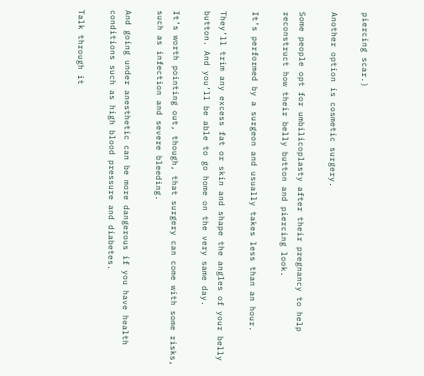piercing scar.)

Another option is cosmetic surgery.

Some people opt for umbilicoplasty after their pregnancy to help reconstruct how their belly button and piercing look.

It’s performed by a surgeon and usually takes less than an hour.

They’ll trim any excess fat or skin and shape the angles of your belly button. And you’ll be able to go home on the very same day.

It’s worth pointing out, though, that surgery can come with some risks, such as infection and severe bleeding.

And going under anesthetic can be more dangerous if you have health conditions such as high blood pressure and diabetes.

Talk through it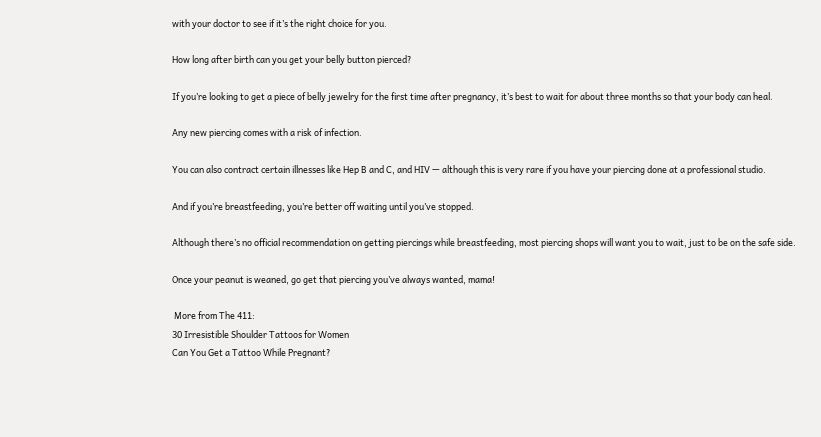with your doctor to see if it’s the right choice for you.

How long after birth can you get your belly button pierced?

If you’re looking to get a piece of belly jewelry for the first time after pregnancy, it’s best to wait for about three months so that your body can heal.

Any new piercing comes with a risk of infection.

You can also contract certain illnesses like Hep B and C, and HIV — although this is very rare if you have your piercing done at a professional studio.

And if you’re breastfeeding, you’re better off waiting until you’ve stopped.

Although there’s no official recommendation on getting piercings while breastfeeding, most piercing shops will want you to wait, just to be on the safe side.

Once your peanut is weaned, go get that piercing you’ve always wanted, mama!

 More from The 411:
30 Irresistible Shoulder Tattoos for Women
Can You Get a Tattoo While Pregnant?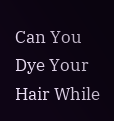Can You Dye Your Hair While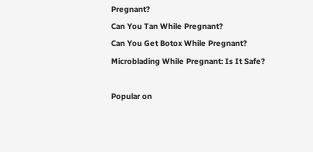Pregnant?
Can You Tan While Pregnant?
Can You Get Botox While Pregnant?
Microblading While Pregnant: Is It Safe?

Popular on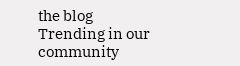the blog
Trending in our community